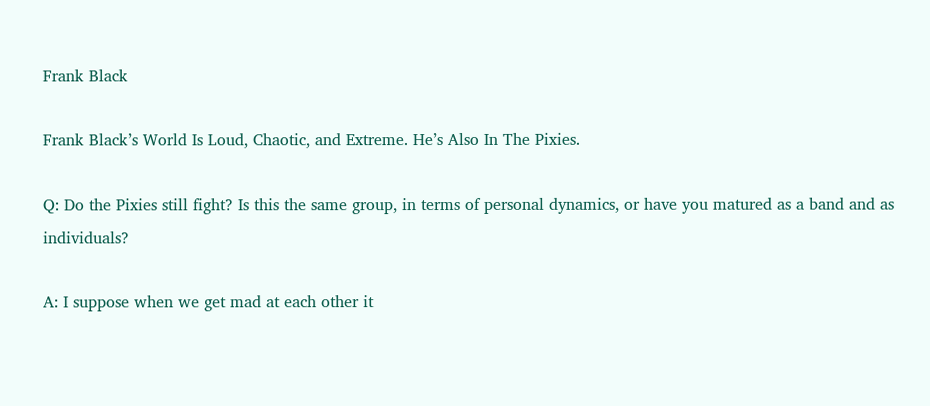Frank Black

Frank Black’s World Is Loud, Chaotic, and Extreme. He’s Also In The Pixies.

Q: Do the Pixies still fight? Is this the same group, in terms of personal dynamics, or have you matured as a band and as individuals?

A: I suppose when we get mad at each other it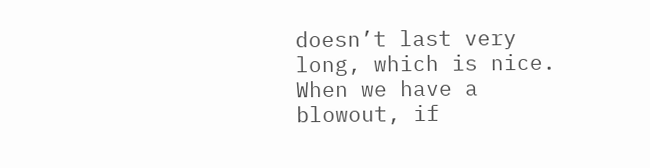doesn’t last very long, which is nice. When we have a blowout, if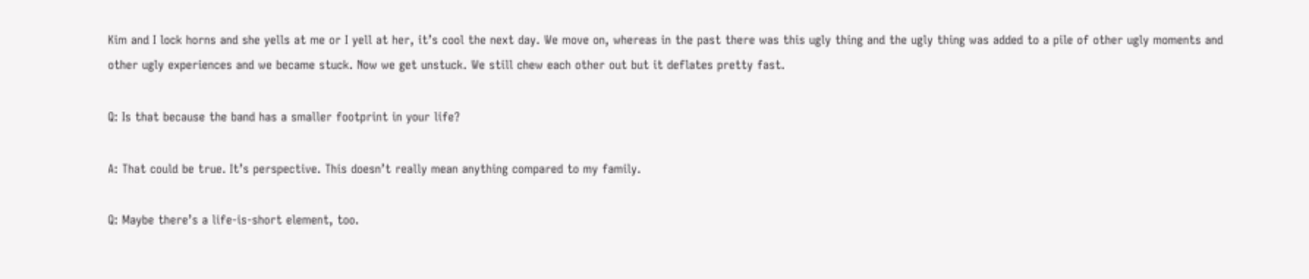Kim and I lock horns and she yells at me or I yell at her, it’s cool the next day. We move on, whereas in the past there was this ugly thing and the ugly thing was added to a pile of other ugly moments and other ugly experiences and we became stuck. Now we get unstuck. We still chew each other out but it deflates pretty fast.

Q: Is that because the band has a smaller footprint in your life?

A: That could be true. It’s perspective. This doesn’t really mean anything compared to my family.

Q: Maybe there’s a life-is-short element, too.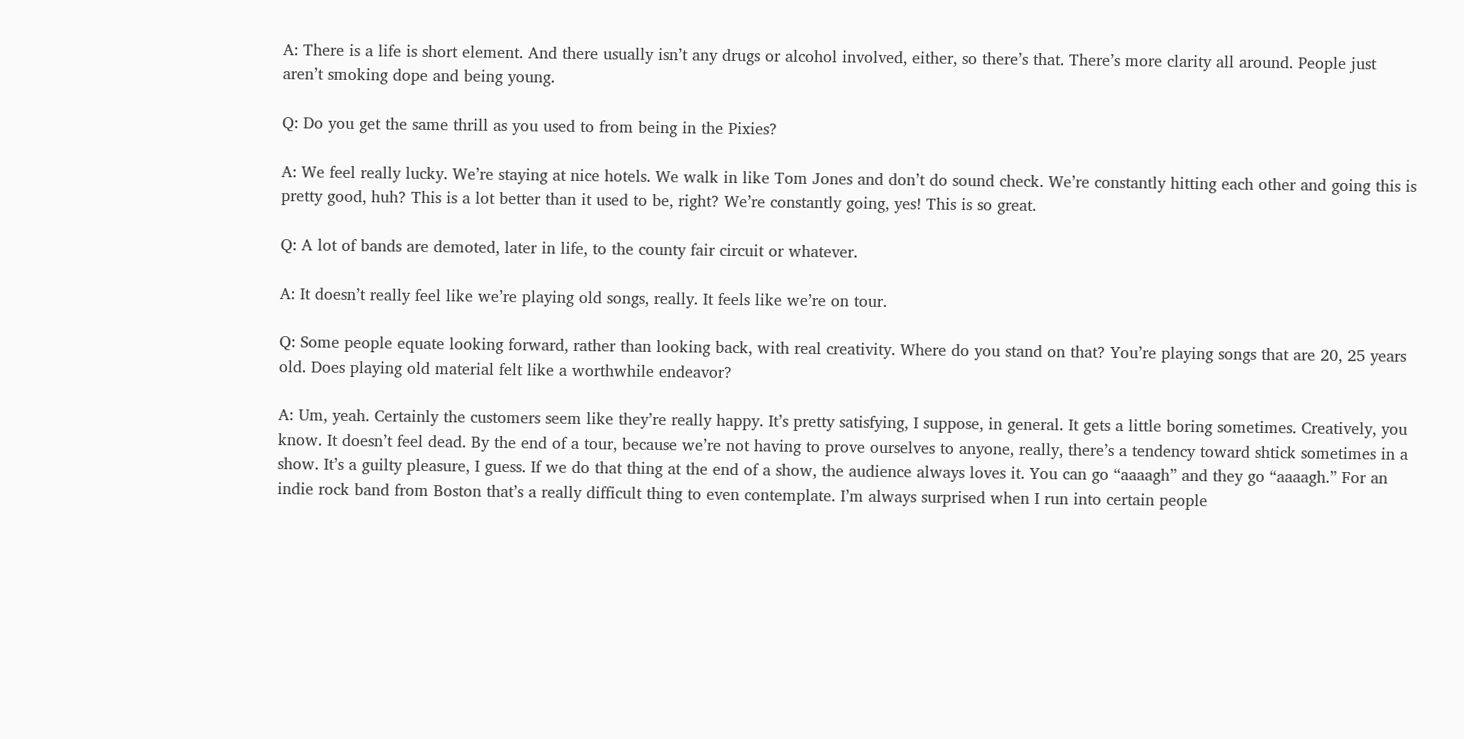A: There is a life is short element. And there usually isn’t any drugs or alcohol involved, either, so there’s that. There’s more clarity all around. People just aren’t smoking dope and being young.

Q: Do you get the same thrill as you used to from being in the Pixies?

A: We feel really lucky. We’re staying at nice hotels. We walk in like Tom Jones and don’t do sound check. We’re constantly hitting each other and going this is pretty good, huh? This is a lot better than it used to be, right? We’re constantly going, yes! This is so great.

Q: A lot of bands are demoted, later in life, to the county fair circuit or whatever.

A: It doesn’t really feel like we’re playing old songs, really. It feels like we’re on tour.

Q: Some people equate looking forward, rather than looking back, with real creativity. Where do you stand on that? You’re playing songs that are 20, 25 years old. Does playing old material felt like a worthwhile endeavor?

A: Um, yeah. Certainly the customers seem like they’re really happy. It’s pretty satisfying, I suppose, in general. It gets a little boring sometimes. Creatively, you know. It doesn’t feel dead. By the end of a tour, because we’re not having to prove ourselves to anyone, really, there’s a tendency toward shtick sometimes in a show. It’s a guilty pleasure, I guess. If we do that thing at the end of a show, the audience always loves it. You can go “aaaagh” and they go “aaaagh.” For an indie rock band from Boston that’s a really difficult thing to even contemplate. I’m always surprised when I run into certain people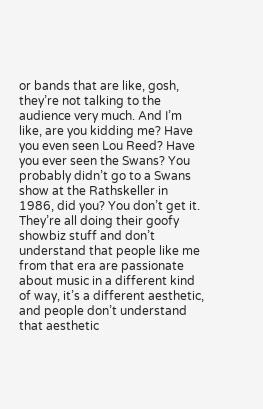or bands that are like, gosh, they’re not talking to the audience very much. And I’m like, are you kidding me? Have you even seen Lou Reed? Have you ever seen the Swans? You probably didn’t go to a Swans show at the Rathskeller in 1986, did you? You don’t get it. They’re all doing their goofy showbiz stuff and don’t understand that people like me from that era are passionate about music in a different kind of way, it’s a different aesthetic, and people don’t understand that aesthetic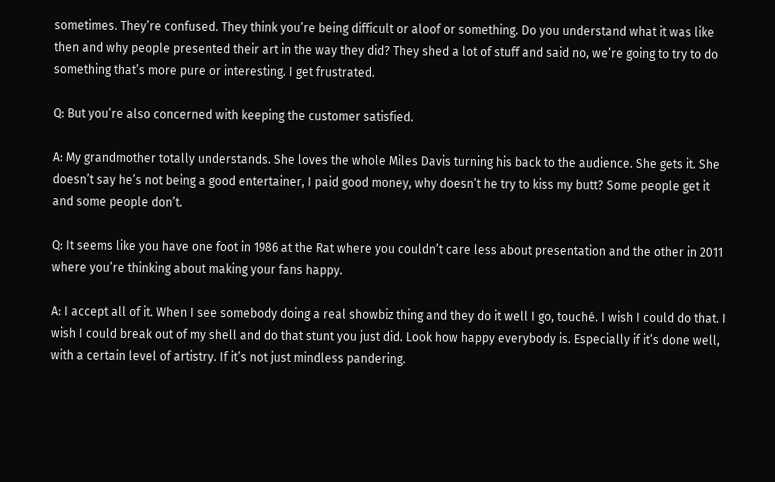sometimes. They’re confused. They think you’re being difficult or aloof or something. Do you understand what it was like then and why people presented their art in the way they did? They shed a lot of stuff and said no, we’re going to try to do something that’s more pure or interesting. I get frustrated.

Q: But you’re also concerned with keeping the customer satisfied.

A: My grandmother totally understands. She loves the whole Miles Davis turning his back to the audience. She gets it. She doesn’t say he’s not being a good entertainer, I paid good money, why doesn’t he try to kiss my butt? Some people get it and some people don’t.

Q: It seems like you have one foot in 1986 at the Rat where you couldn’t care less about presentation and the other in 2011 where you’re thinking about making your fans happy.

A: I accept all of it. When I see somebody doing a real showbiz thing and they do it well I go, touché. I wish I could do that. I wish I could break out of my shell and do that stunt you just did. Look how happy everybody is. Especially if it’s done well, with a certain level of artistry. If it’s not just mindless pandering.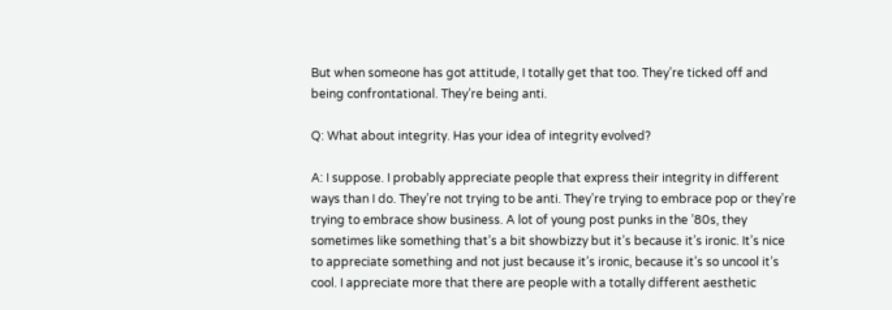But when someone has got attitude, I totally get that too. They’re ticked off and being confrontational. They’re being anti.

Q: What about integrity. Has your idea of integrity evolved?

A: I suppose. I probably appreciate people that express their integrity in different ways than I do. They’re not trying to be anti. They’re trying to embrace pop or they’re trying to embrace show business. A lot of young post punks in the ’80s, they sometimes like something that’s a bit showbizzy but it’s because it’s ironic. It’s nice to appreciate something and not just because it’s ironic, because it’s so uncool it’s cool. I appreciate more that there are people with a totally different aesthetic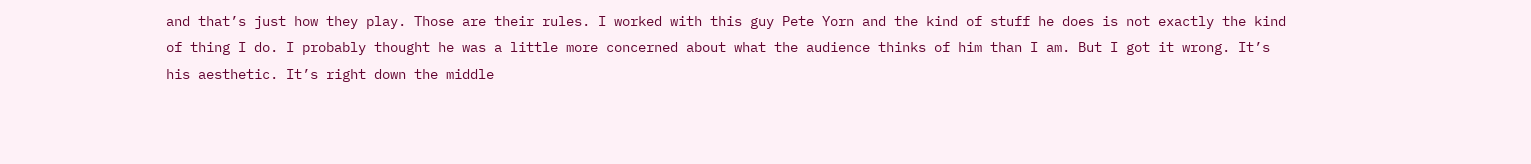and that’s just how they play. Those are their rules. I worked with this guy Pete Yorn and the kind of stuff he does is not exactly the kind of thing I do. I probably thought he was a little more concerned about what the audience thinks of him than I am. But I got it wrong. It’s his aesthetic. It’s right down the middle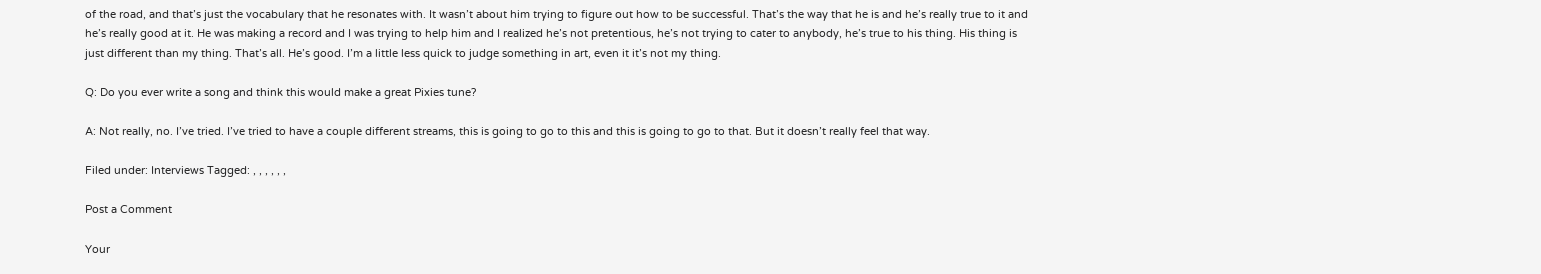of the road, and that’s just the vocabulary that he resonates with. It wasn’t about him trying to figure out how to be successful. That’s the way that he is and he’s really true to it and he’s really good at it. He was making a record and I was trying to help him and I realized he’s not pretentious, he’s not trying to cater to anybody, he’s true to his thing. His thing is just different than my thing. That’s all. He’s good. I’m a little less quick to judge something in art, even it it’s not my thing.

Q: Do you ever write a song and think this would make a great Pixies tune?

A: Not really, no. I’ve tried. I’ve tried to have a couple different streams, this is going to go to this and this is going to go to that. But it doesn’t really feel that way.

Filed under: Interviews Tagged: , , , , , ,

Post a Comment

Your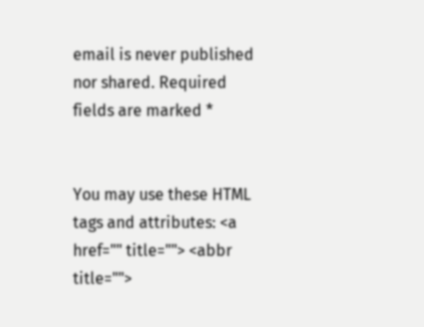email is never published nor shared. Required fields are marked *


You may use these HTML tags and attributes: <a href="" title=""> <abbr title="">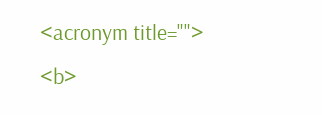<acronym title=""> <b>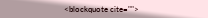<blockquote cite="">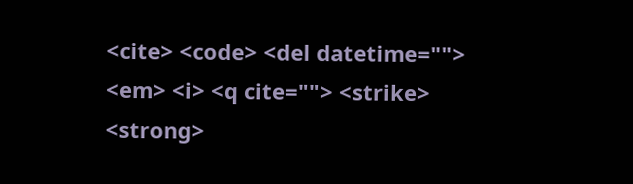<cite> <code> <del datetime=""> <em> <i> <q cite=""> <strike> <strong>